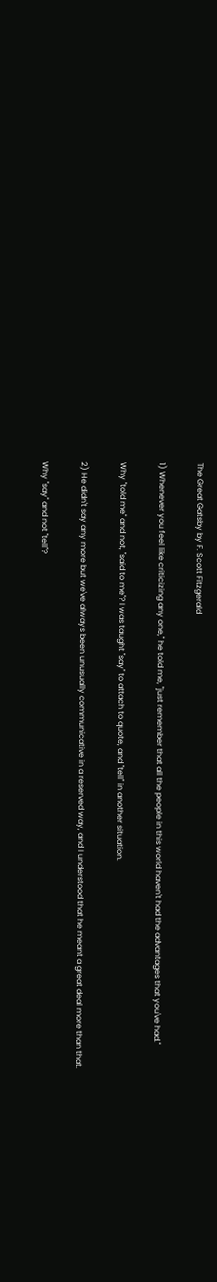The Great Gatsby by F. Scott Fitzgerald

1) Whenever you feel like criticizing any one," he told me, "just remember that all the people in this world haven't had the advantages that you've had."

Why "told me" and not, "said to me"? I was taught "say" to attach to quote, and "tell" in another situation.

2) He didn't say any more but we've always been unusually communicative in a reserved way, and I understood that he meant a great deal more than that.

Why "say" and not "tell"?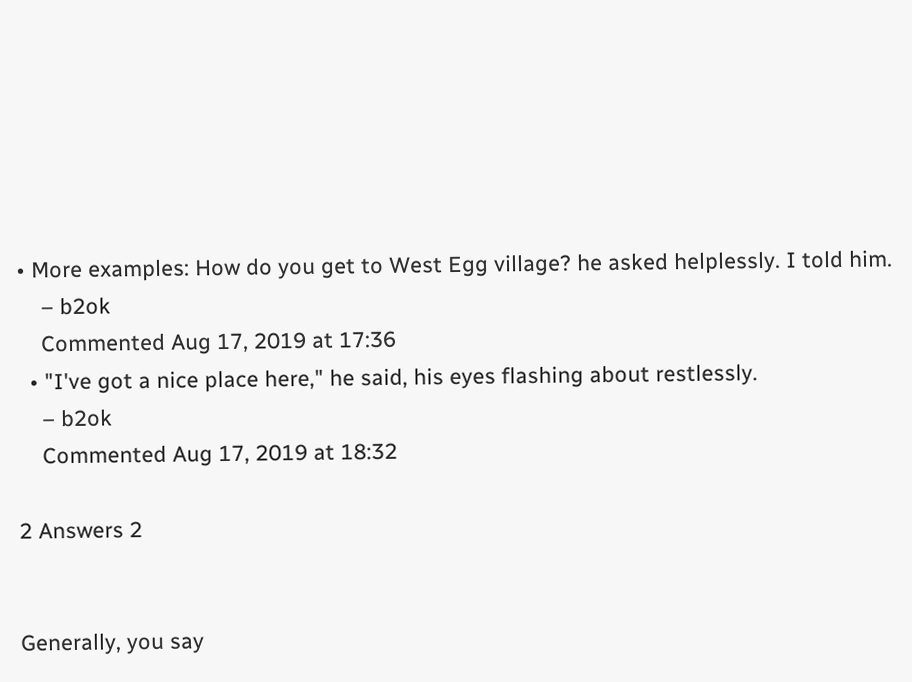• More examples: How do you get to West Egg village? he asked helplessly. I told him.
    – b2ok
    Commented Aug 17, 2019 at 17:36
  • "I've got a nice place here," he said, his eyes flashing about restlessly.
    – b2ok
    Commented Aug 17, 2019 at 18:32

2 Answers 2


Generally, you say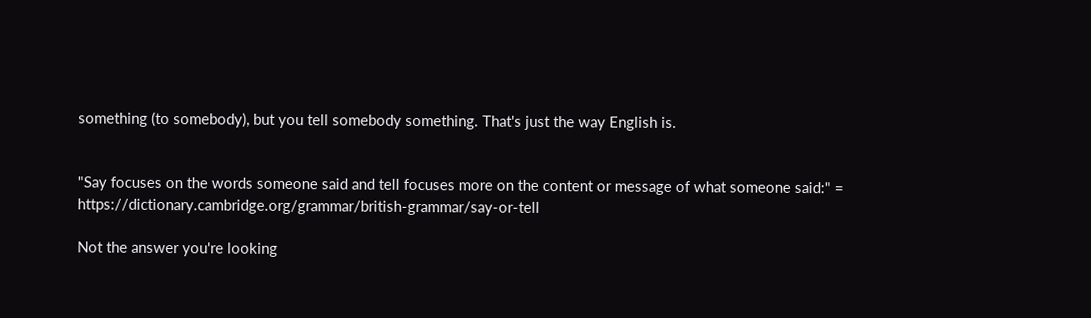something (to somebody), but you tell somebody something. That's just the way English is.


"Say focuses on the words someone said and tell focuses more on the content or message of what someone said:" = https://dictionary.cambridge.org/grammar/british-grammar/say-or-tell

Not the answer you're looking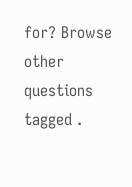for? Browse other questions tagged .